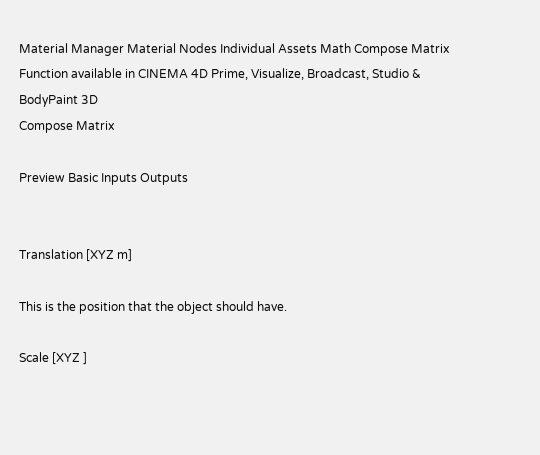Material Manager Material Nodes Individual Assets Math Compose Matrix
Function available in CINEMA 4D Prime, Visualize, Broadcast, Studio & BodyPaint 3D
Compose Matrix

Preview Basic Inputs Outputs


Translation [XYZ m]

This is the position that the object should have.

Scale [XYZ ]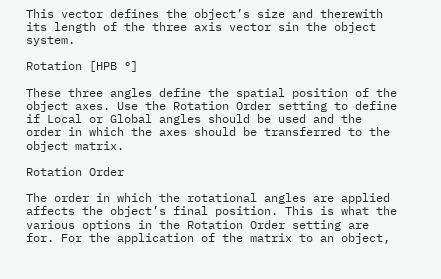This vector defines the object’s size and therewith its length of the three axis vector sin the object system.

Rotation [HPB °]

These three angles define the spatial position of the object axes. Use the Rotation Order setting to define if Local or Global angles should be used and the order in which the axes should be transferred to the object matrix.

Rotation Order

The order in which the rotational angles are applied affects the object’s final position. This is what the various options in the Rotation Order setting are for. For the application of the matrix to an object,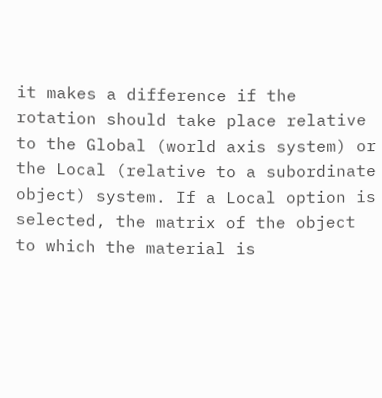it makes a difference if the rotation should take place relative to the Global (world axis system) or the Local (relative to a subordinate object) system. If a Local option is selected, the matrix of the object to which the material is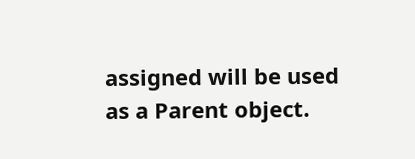assigned will be used as a Parent object.